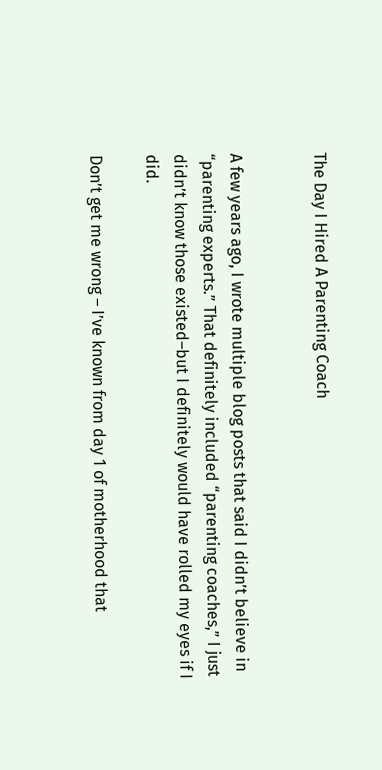The Day I Hired A Parenting Coach


A few years ago, I wrote multiple blog posts that said I didn’t believe in “parenting experts.” That definitely included “parenting coaches,” I just didn’t know those existed–but I definitely would have rolled my eyes if I did.

Don’t get me wrong – I’ve known from day 1 of motherhood that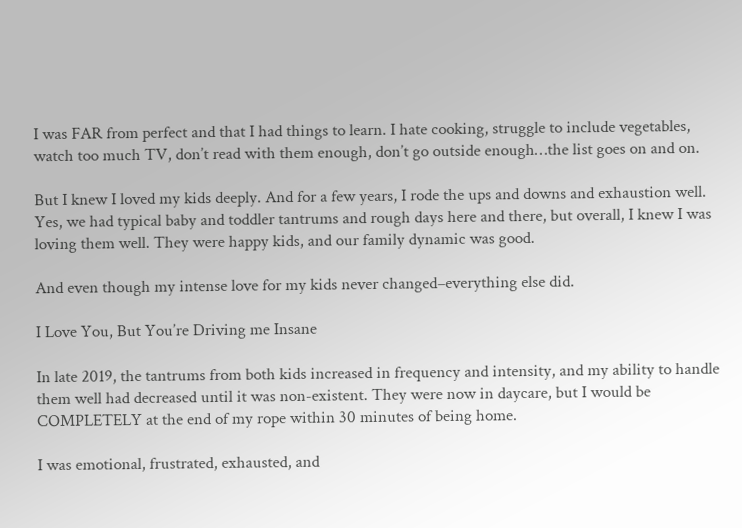I was FAR from perfect and that I had things to learn. I hate cooking, struggle to include vegetables, watch too much TV, don’t read with them enough, don’t go outside enough…the list goes on and on.

But I knew I loved my kids deeply. And for a few years, I rode the ups and downs and exhaustion well. Yes, we had typical baby and toddler tantrums and rough days here and there, but overall, I knew I was loving them well. They were happy kids, and our family dynamic was good.

And even though my intense love for my kids never changed–everything else did.

I Love You, But You’re Driving me Insane

In late 2019, the tantrums from both kids increased in frequency and intensity, and my ability to handle them well had decreased until it was non-existent. They were now in daycare, but I would be COMPLETELY at the end of my rope within 30 minutes of being home.

I was emotional, frustrated, exhausted, and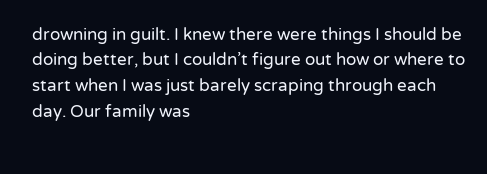drowning in guilt. I knew there were things I should be doing better, but I couldn’t figure out how or where to start when I was just barely scraping through each day. Our family was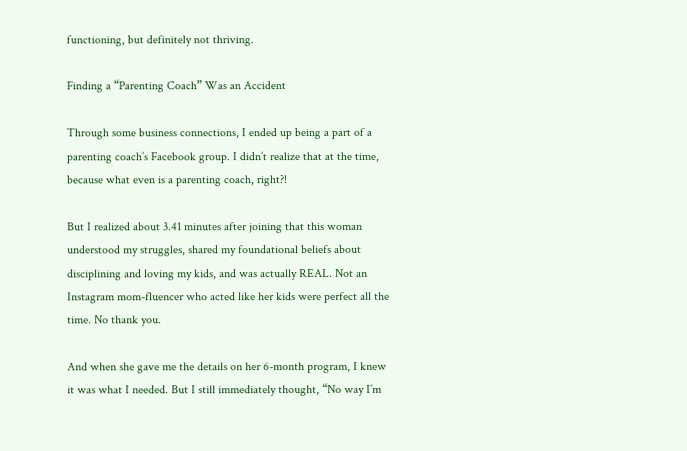functioning, but definitely not thriving.

Finding a “Parenting Coach” Was an Accident

Through some business connections, I ended up being a part of a parenting coach’s Facebook group. I didn’t realize that at the time, because what even is a parenting coach, right?!

But I realized about 3.41 minutes after joining that this woman understood my struggles, shared my foundational beliefs about disciplining and loving my kids, and was actually REAL. Not an Instagram mom-fluencer who acted like her kids were perfect all the time. No thank you.

And when she gave me the details on her 6-month program, I knew it was what I needed. But I still immediately thought, “No way I’m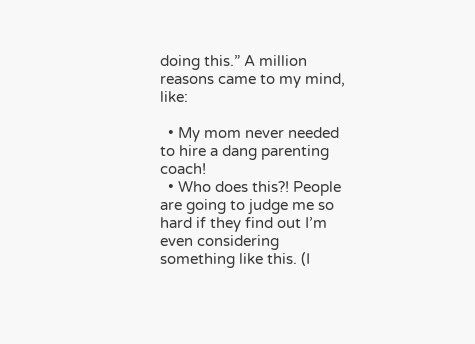doing this.” A million reasons came to my mind, like:

  • My mom never needed to hire a dang parenting coach!
  • Who does this?! People are going to judge me so hard if they find out I’m even considering something like this. (I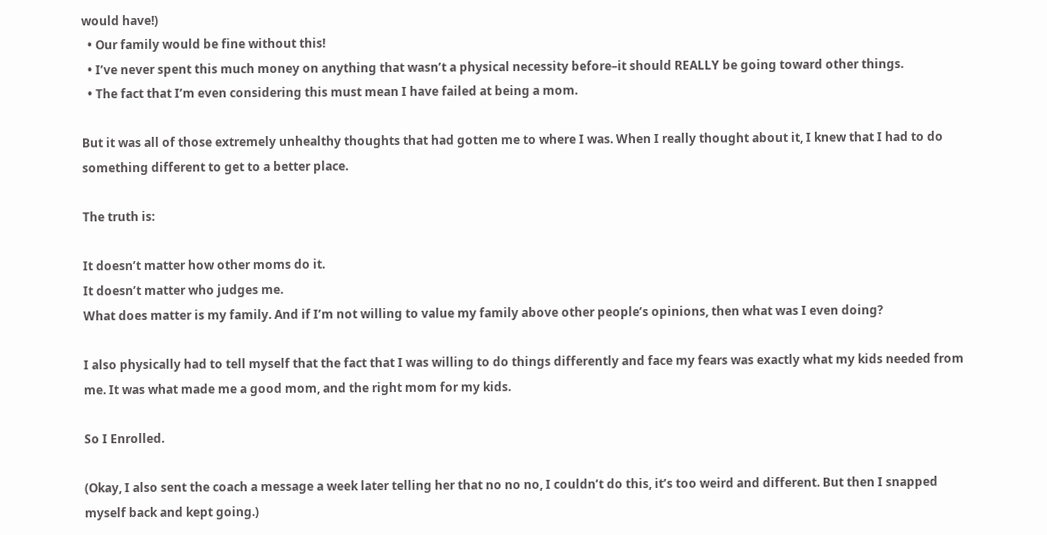would have!)
  • Our family would be fine without this!
  • I’ve never spent this much money on anything that wasn’t a physical necessity before–it should REALLY be going toward other things.
  • The fact that I’m even considering this must mean I have failed at being a mom.

But it was all of those extremely unhealthy thoughts that had gotten me to where I was. When I really thought about it, I knew that I had to do something different to get to a better place.

The truth is:

It doesn’t matter how other moms do it.
It doesn’t matter who judges me.
What does matter is my family. And if I’m not willing to value my family above other people’s opinions, then what was I even doing?

I also physically had to tell myself that the fact that I was willing to do things differently and face my fears was exactly what my kids needed from me. It was what made me a good mom, and the right mom for my kids.

So I Enrolled.

(Okay, I also sent the coach a message a week later telling her that no no no, I couldn’t do this, it’s too weird and different. But then I snapped myself back and kept going.)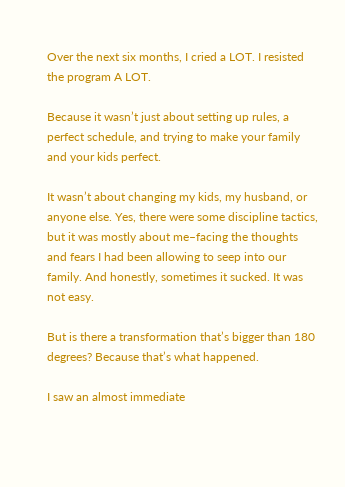Over the next six months, I cried a LOT. I resisted the program A LOT.

Because it wasn’t just about setting up rules, a perfect schedule, and trying to make your family and your kids perfect.

It wasn’t about changing my kids, my husband, or anyone else. Yes, there were some discipline tactics, but it was mostly about me–facing the thoughts and fears I had been allowing to seep into our family. And honestly, sometimes it sucked. It was not easy.

But is there a transformation that’s bigger than 180 degrees? Because that’s what happened.

I saw an almost immediate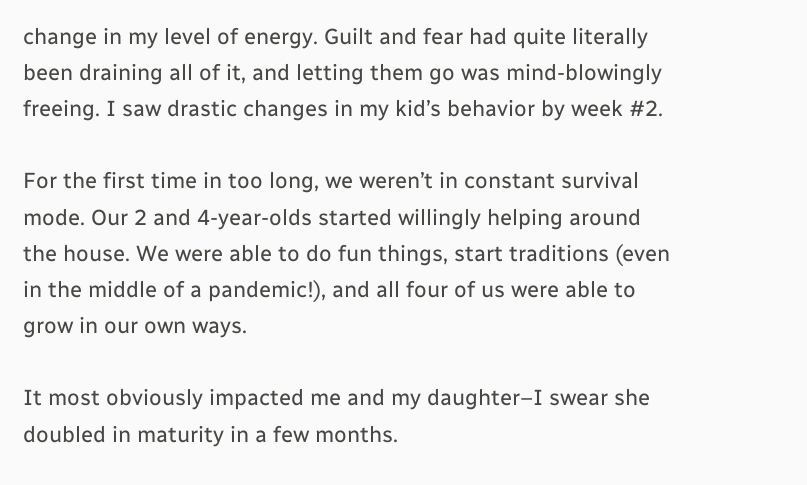change in my level of energy. Guilt and fear had quite literally been draining all of it, and letting them go was mind-blowingly freeing. I saw drastic changes in my kid’s behavior by week #2.

For the first time in too long, we weren’t in constant survival mode. Our 2 and 4-year-olds started willingly helping around the house. We were able to do fun things, start traditions (even in the middle of a pandemic!), and all four of us were able to grow in our own ways.

It most obviously impacted me and my daughter–I swear she doubled in maturity in a few months.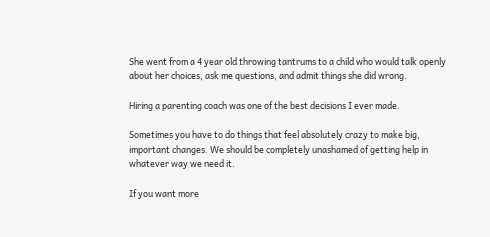She went from a 4 year old throwing tantrums to a child who would talk openly about her choices, ask me questions, and admit things she did wrong.

Hiring a parenting coach was one of the best decisions I ever made.

Sometimes you have to do things that feel absolutely crazy to make big, important changes. We should be completely unashamed of getting help in whatever way we need it.

If you want more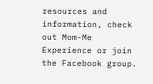resources and information, check out Mom-Me Experience or join the Facebook group.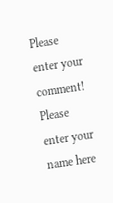Please enter your comment!
Please enter your name here